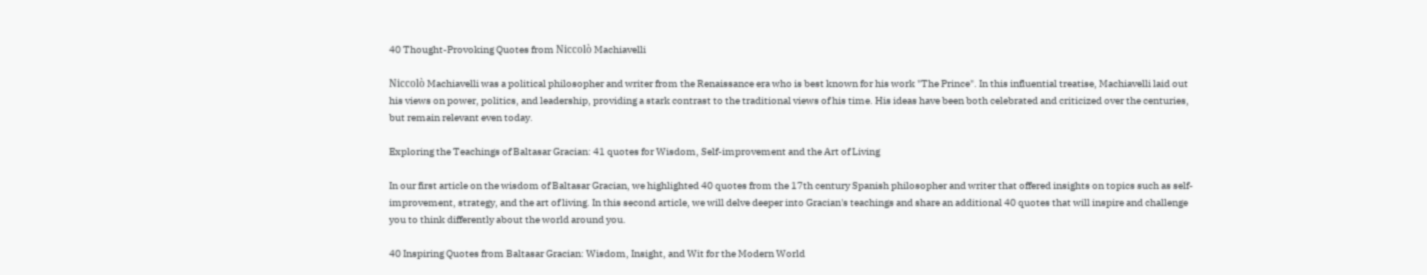40 Thought-Provoking Quotes from Niccolò Machiavelli

Niccolò Machiavelli was a political philosopher and writer from the Renaissance era who is best known for his work "The Prince". In this influential treatise, Machiavelli laid out his views on power, politics, and leadership, providing a stark contrast to the traditional views of his time. His ideas have been both celebrated and criticized over the centuries, but remain relevant even today.

Exploring the Teachings of Baltasar Gracian: 41 quotes for Wisdom, Self-improvement and the Art of Living

In our first article on the wisdom of Baltasar Gracian, we highlighted 40 quotes from the 17th century Spanish philosopher and writer that offered insights on topics such as self-improvement, strategy, and the art of living. In this second article, we will delve deeper into Gracian's teachings and share an additional 40 quotes that will inspire and challenge you to think differently about the world around you.

40 Inspiring Quotes from Baltasar Gracian: Wisdom, Insight, and Wit for the Modern World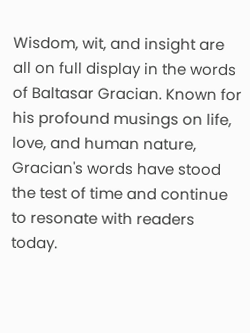Wisdom, wit, and insight are all on full display in the words of Baltasar Gracian. Known for his profound musings on life, love, and human nature, Gracian's words have stood the test of time and continue to resonate with readers today.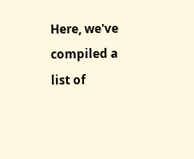Here, we've compiled a list of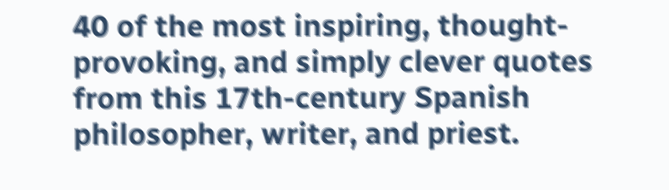40 of the most inspiring, thought-provoking, and simply clever quotes from this 17th-century Spanish philosopher, writer, and priest.